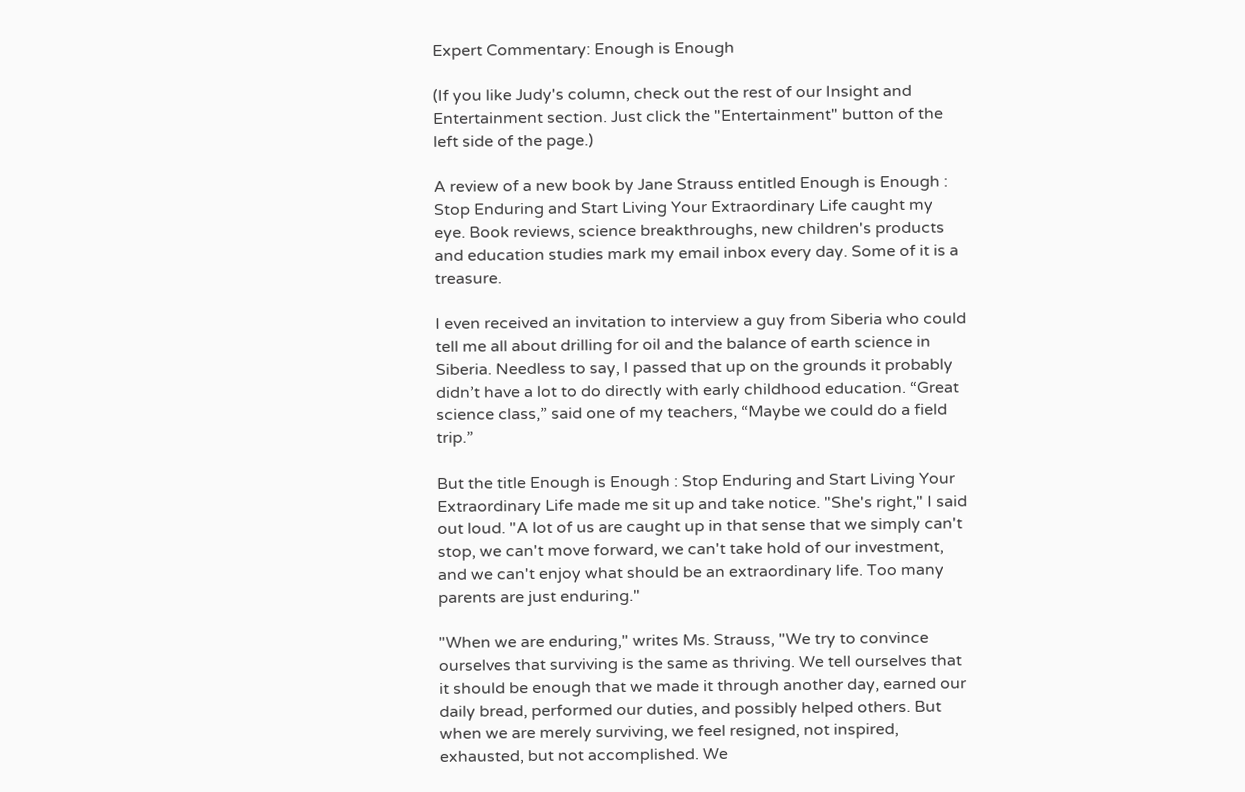Expert Commentary: Enough is Enough

(If you like Judy's column, check out the rest of our Insight and Entertainment section. Just click the "Entertainment" button of the left side of the page.)

A review of a new book by Jane Strauss entitled Enough is Enough : Stop Enduring and Start Living Your Extraordinary Life caught my eye. Book reviews, science breakthroughs, new children's products and education studies mark my email inbox every day. Some of it is a treasure.

I even received an invitation to interview a guy from Siberia who could tell me all about drilling for oil and the balance of earth science in Siberia. Needless to say, I passed that up on the grounds it probably didn’t have a lot to do directly with early childhood education. “Great science class,” said one of my teachers, “Maybe we could do a field trip.”

But the title Enough is Enough : Stop Enduring and Start Living Your Extraordinary Life made me sit up and take notice. "She's right," I said out loud. "A lot of us are caught up in that sense that we simply can't stop, we can't move forward, we can't take hold of our investment, and we can't enjoy what should be an extraordinary life. Too many parents are just enduring."

"When we are enduring," writes Ms. Strauss, "We try to convince ourselves that surviving is the same as thriving. We tell ourselves that it should be enough that we made it through another day, earned our daily bread, performed our duties, and possibly helped others. But when we are merely surviving, we feel resigned, not inspired, exhausted, but not accomplished. We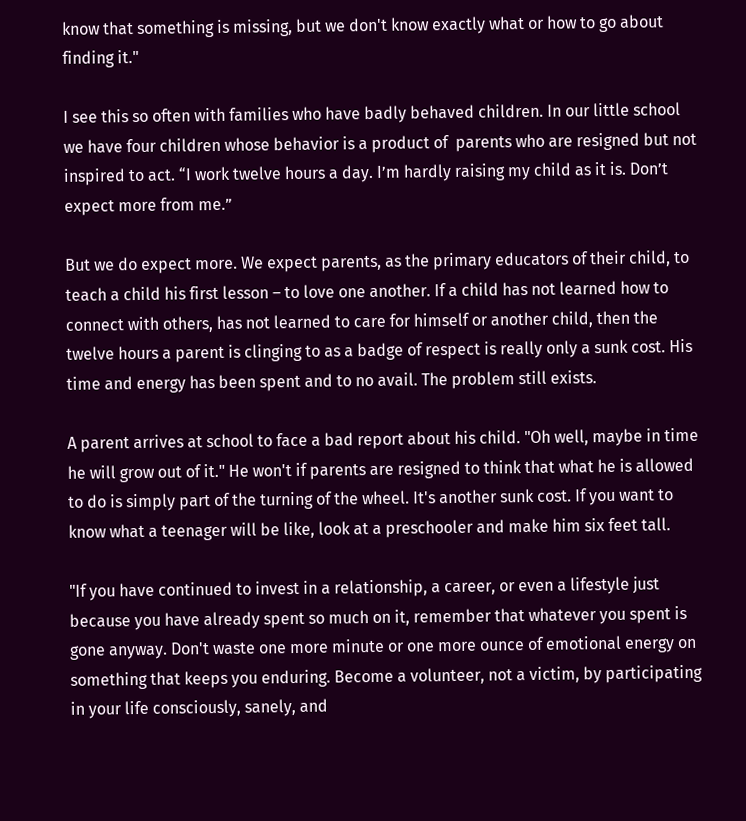know that something is missing, but we don't know exactly what or how to go about finding it."

I see this so often with families who have badly behaved children. In our little school we have four children whose behavior is a product of  parents who are resigned but not inspired to act. “I work twelve hours a day. I’m hardly raising my child as it is. Don’t expect more from me.”

But we do expect more. We expect parents, as the primary educators of their child, to teach a child his first lesson – to love one another. If a child has not learned how to connect with others, has not learned to care for himself or another child, then the twelve hours a parent is clinging to as a badge of respect is really only a sunk cost. His time and energy has been spent and to no avail. The problem still exists.

A parent arrives at school to face a bad report about his child. "Oh well, maybe in time he will grow out of it." He won't if parents are resigned to think that what he is allowed to do is simply part of the turning of the wheel. It's another sunk cost. If you want to know what a teenager will be like, look at a preschooler and make him six feet tall.

"If you have continued to invest in a relationship, a career, or even a lifestyle just because you have already spent so much on it, remember that whatever you spent is gone anyway. Don't waste one more minute or one more ounce of emotional energy on something that keeps you enduring. Become a volunteer, not a victim, by participating in your life consciously, sanely, and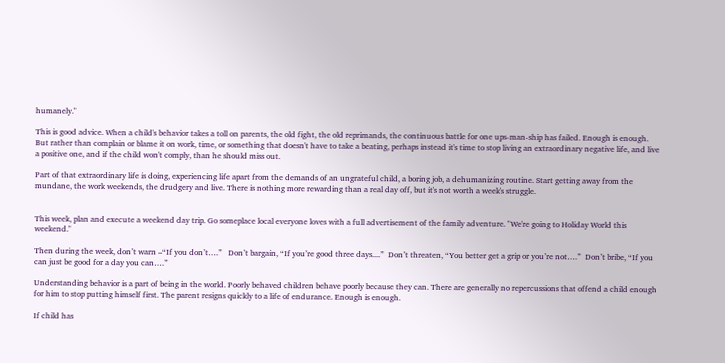humanely."

This is good advice. When a child's behavior takes a toll on parents, the old fight, the old reprimands, the continuous battle for one ups-man-ship has failed. Enough is enough. But rather than complain or blame it on work, time, or something that doesn't have to take a beating, perhaps instead it's time to stop living an extraordinary negative life, and live a positive one, and if the child won't comply, than he should miss out.

Part of that extraordinary life is doing, experiencing life apart from the demands of an ungrateful child, a boring job, a dehumanizing routine. Start getting away from the mundane, the work weekends, the drudgery and live. There is nothing more rewarding than a real day off, but it's not worth a week's struggle.


This week, plan and execute a weekend day trip. Go someplace local everyone loves with a full advertisement of the family adventure. "We're going to Holiday World this weekend."

Then during the week, don’t warn –“If you don’t….”   Don’t bargain, “If you’re good three days....”  Don’t threaten, “You better get a grip or you’re not….”  Don’t bribe, “If you can just be good for a day you can….”

Understanding behavior is a part of being in the world. Poorly behaved children behave poorly because they can. There are generally no repercussions that offend a child enough for him to stop putting himself first. The parent resigns quickly to a life of endurance. Enough is enough.

If child has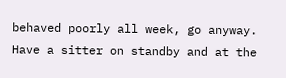behaved poorly all week, go anyway. Have a sitter on standby and at the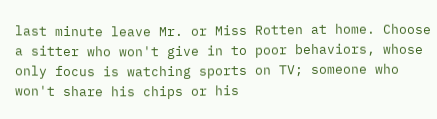last minute leave Mr. or Miss Rotten at home. Choose a sitter who won't give in to poor behaviors, whose only focus is watching sports on TV; someone who won't share his chips or his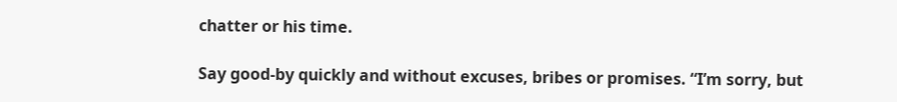chatter or his time.

Say good-by quickly and without excuses, bribes or promises. “I’m sorry, but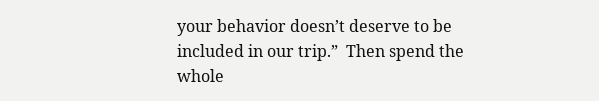your behavior doesn’t deserve to be included in our trip.”  Then spend the whole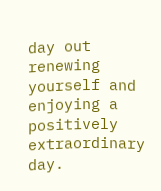day out renewing yourself and enjoying a positively extraordinary day.